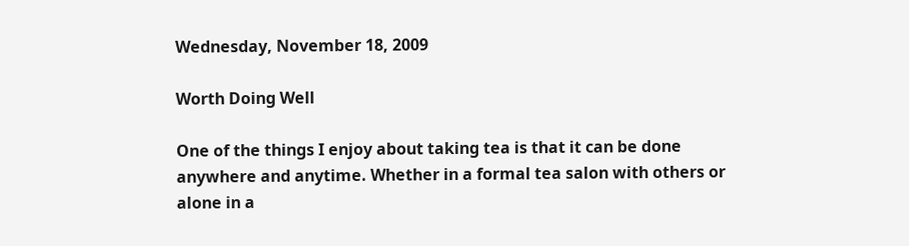Wednesday, November 18, 2009

Worth Doing Well

One of the things I enjoy about taking tea is that it can be done anywhere and anytime. Whether in a formal tea salon with others or alone in a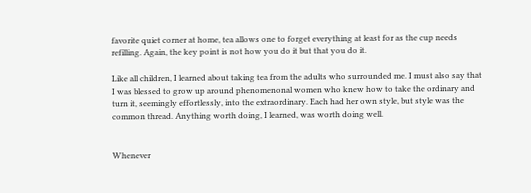favorite quiet corner at home, tea allows one to forget everything at least for as the cup needs refilling. Again, the key point is not how you do it but that you do it.

Like all children, I learned about taking tea from the adults who surrounded me. I must also say that I was blessed to grow up around phenomenonal women who knew how to take the ordinary and turn it, seemingly effortlessly, into the extraordinary. Each had her own style, but style was the common thread. Anything worth doing, I learned, was worth doing well.


Whenever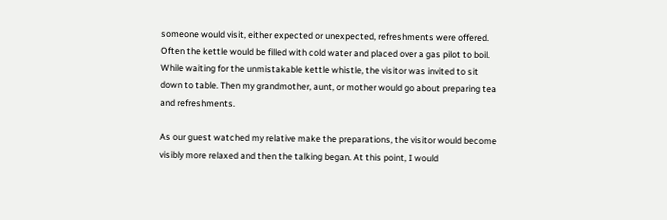someone would visit, either expected or unexpected, refreshments were offered. Often the kettle would be filled with cold water and placed over a gas pilot to boil. While waiting for the unmistakable kettle whistle, the visitor was invited to sit down to table. Then my grandmother, aunt, or mother would go about preparing tea and refreshments.

As our guest watched my relative make the preparations, the visitor would become visibly more relaxed and then the talking began. At this point, I would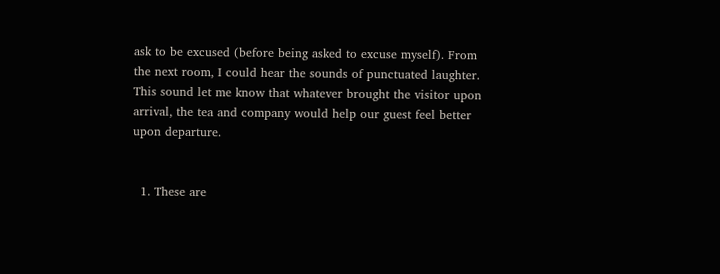ask to be excused (before being asked to excuse myself). From the next room, I could hear the sounds of punctuated laughter. This sound let me know that whatever brought the visitor upon arrival, the tea and company would help our guest feel better upon departure.


  1. These are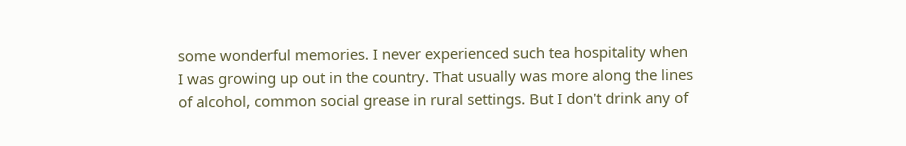some wonderful memories. I never experienced such tea hospitality when I was growing up out in the country. That usually was more along the lines of alcohol, common social grease in rural settings. But I don't drink any of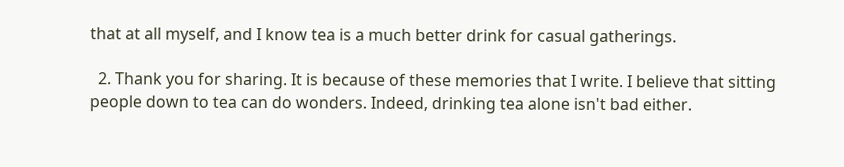that at all myself, and I know tea is a much better drink for casual gatherings.

  2. Thank you for sharing. It is because of these memories that I write. I believe that sitting people down to tea can do wonders. Indeed, drinking tea alone isn't bad either.